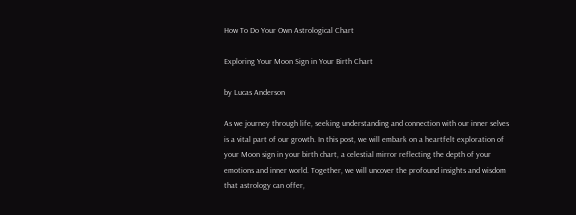How To Do Your Own Astrological Chart

Exploring Your Moon Sign in Your Birth Chart

by Lucas Anderson

As we journey through life, seeking understanding and connection with our inner selves is a vital part of our growth. In this post, we will embark on a heartfelt exploration of your Moon sign in your birth chart, a celestial mirror reflecting the depth of your emotions and inner world. Together, we will uncover the profound insights and wisdom that astrology can offer,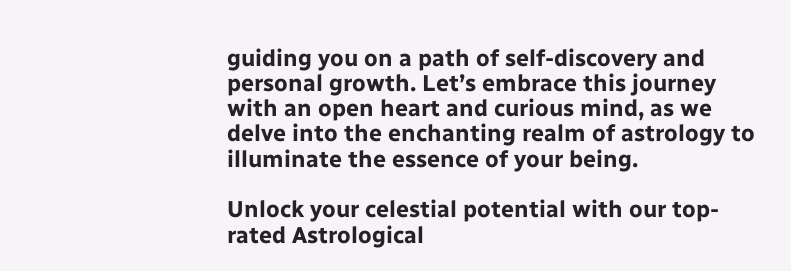guiding you on a path of self-discovery and personal growth. Let’s embrace this journey with an open heart and curious mind, as we delve into the enchanting realm of astrology to illuminate the essence of your being.

Unlock your celestial potential with our top-rated Astrological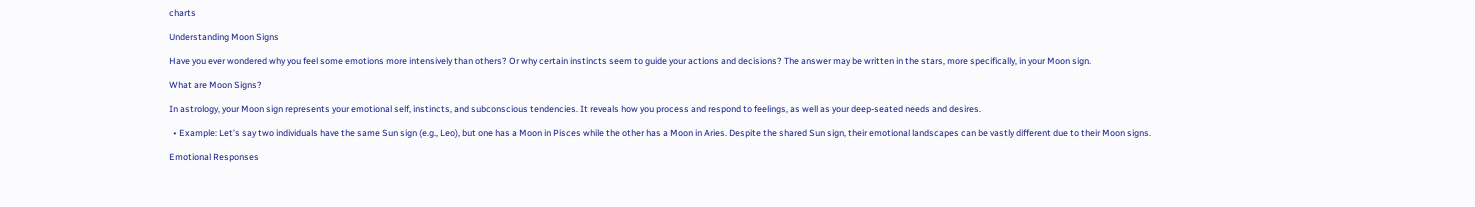charts

Understanding Moon Signs

Have you ever wondered why you feel some emotions more intensively than others? Or why certain instincts seem to guide your actions and decisions? The answer may be written in the stars, more specifically, in your Moon sign.

What are Moon Signs?

In astrology, your Moon sign represents your emotional self, instincts, and subconscious tendencies. It reveals how you process and respond to feelings, as well as your deep-seated needs and desires.

  • Example: Let’s say two individuals have the same Sun sign (e.g., Leo), but one has a Moon in Pisces while the other has a Moon in Aries. Despite the shared Sun sign, their emotional landscapes can be vastly different due to their Moon signs.

Emotional Responses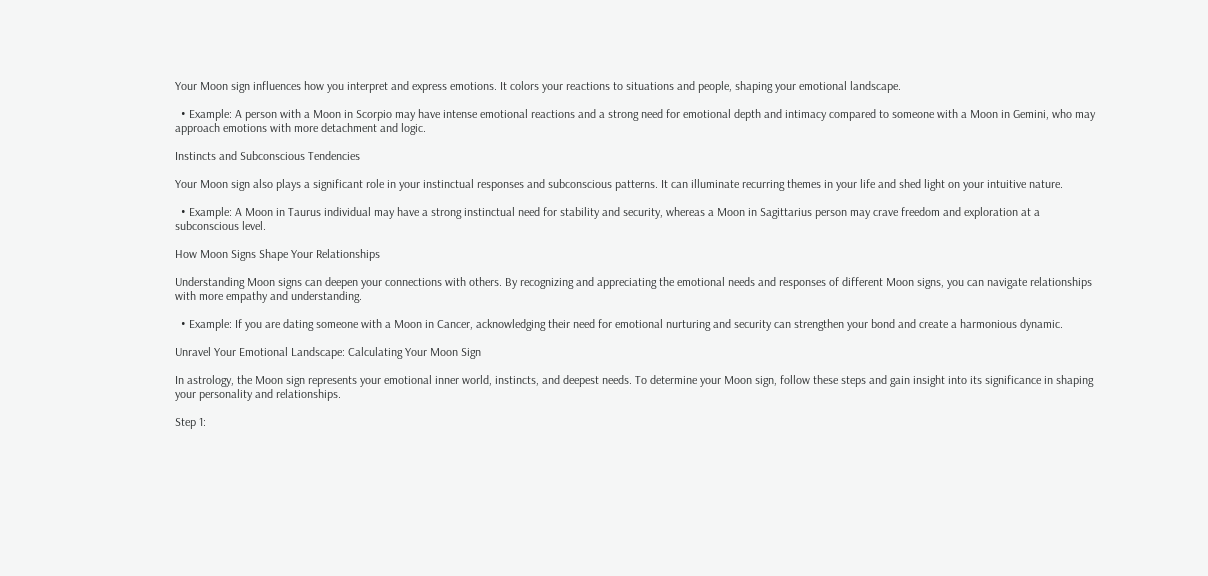Your Moon sign influences how you interpret and express emotions. It colors your reactions to situations and people, shaping your emotional landscape.

  • Example: A person with a Moon in Scorpio may have intense emotional reactions and a strong need for emotional depth and intimacy compared to someone with a Moon in Gemini, who may approach emotions with more detachment and logic.

Instincts and Subconscious Tendencies

Your Moon sign also plays a significant role in your instinctual responses and subconscious patterns. It can illuminate recurring themes in your life and shed light on your intuitive nature.

  • Example: A Moon in Taurus individual may have a strong instinctual need for stability and security, whereas a Moon in Sagittarius person may crave freedom and exploration at a subconscious level.

How Moon Signs Shape Your Relationships

Understanding Moon signs can deepen your connections with others. By recognizing and appreciating the emotional needs and responses of different Moon signs, you can navigate relationships with more empathy and understanding.

  • Example: If you are dating someone with a Moon in Cancer, acknowledging their need for emotional nurturing and security can strengthen your bond and create a harmonious dynamic.

Unravel Your Emotional Landscape: Calculating Your Moon Sign

In astrology, the Moon sign represents your emotional inner world, instincts, and deepest needs. To determine your Moon sign, follow these steps and gain insight into its significance in shaping your personality and relationships.

Step 1: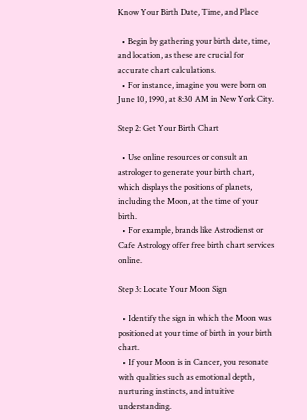Know Your Birth Date, Time, and Place

  • Begin by gathering your birth date, time, and location, as these are crucial for accurate chart calculations.
  • For instance, imagine you were born on June 10, 1990, at 8:30 AM in New York City.

Step 2: Get Your Birth Chart

  • Use online resources or consult an astrologer to generate your birth chart, which displays the positions of planets, including the Moon, at the time of your birth.
  • For example, brands like Astrodienst or Cafe Astrology offer free birth chart services online.

Step 3: Locate Your Moon Sign

  • Identify the sign in which the Moon was positioned at your time of birth in your birth chart.
  • If your Moon is in Cancer, you resonate with qualities such as emotional depth, nurturing instincts, and intuitive understanding.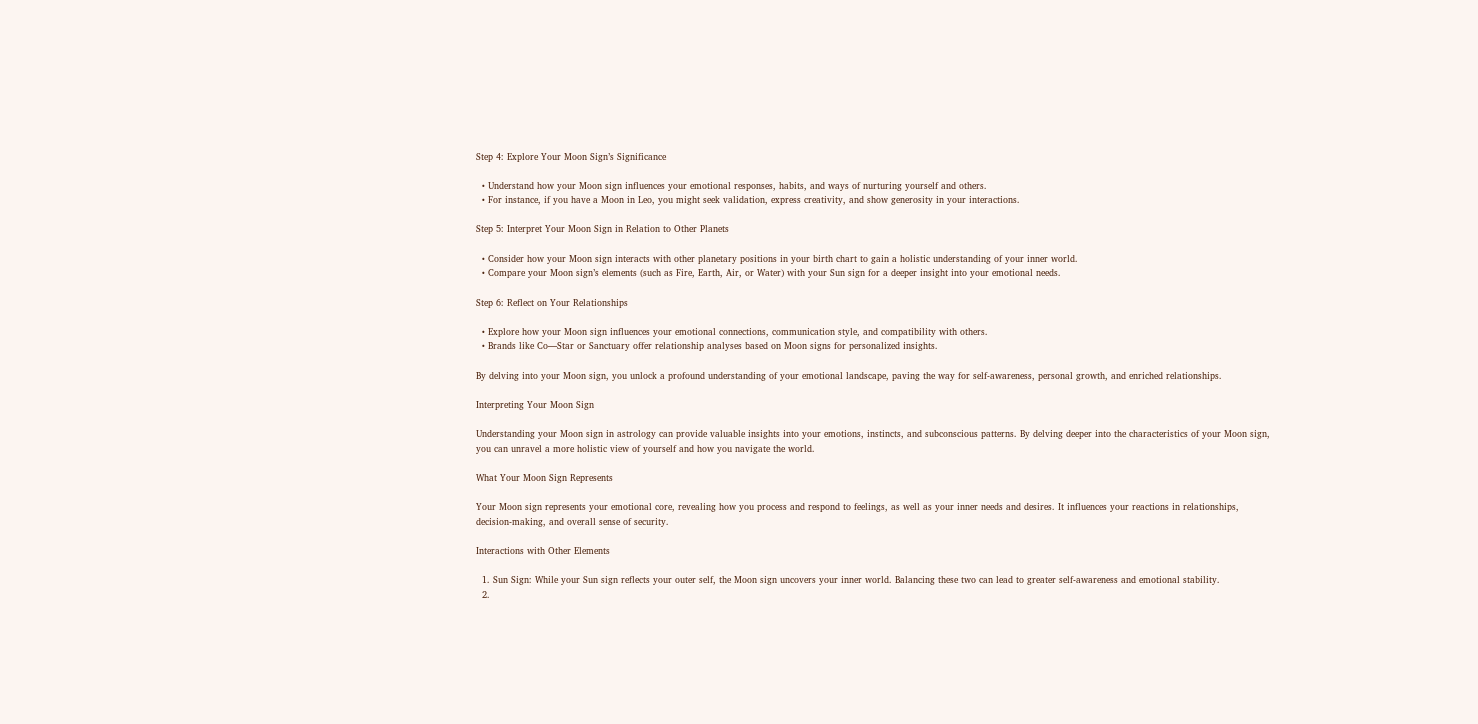Step 4: Explore Your Moon Sign’s Significance

  • Understand how your Moon sign influences your emotional responses, habits, and ways of nurturing yourself and others.
  • For instance, if you have a Moon in Leo, you might seek validation, express creativity, and show generosity in your interactions.

Step 5: Interpret Your Moon Sign in Relation to Other Planets

  • Consider how your Moon sign interacts with other planetary positions in your birth chart to gain a holistic understanding of your inner world.
  • Compare your Moon sign’s elements (such as Fire, Earth, Air, or Water) with your Sun sign for a deeper insight into your emotional needs.

Step 6: Reflect on Your Relationships

  • Explore how your Moon sign influences your emotional connections, communication style, and compatibility with others.
  • Brands like Co—Star or Sanctuary offer relationship analyses based on Moon signs for personalized insights.

By delving into your Moon sign, you unlock a profound understanding of your emotional landscape, paving the way for self-awareness, personal growth, and enriched relationships.

Interpreting Your Moon Sign

Understanding your Moon sign in astrology can provide valuable insights into your emotions, instincts, and subconscious patterns. By delving deeper into the characteristics of your Moon sign, you can unravel a more holistic view of yourself and how you navigate the world.

What Your Moon Sign Represents

Your Moon sign represents your emotional core, revealing how you process and respond to feelings, as well as your inner needs and desires. It influences your reactions in relationships, decision-making, and overall sense of security.

Interactions with Other Elements

  1. Sun Sign: While your Sun sign reflects your outer self, the Moon sign uncovers your inner world. Balancing these two can lead to greater self-awareness and emotional stability.
  2.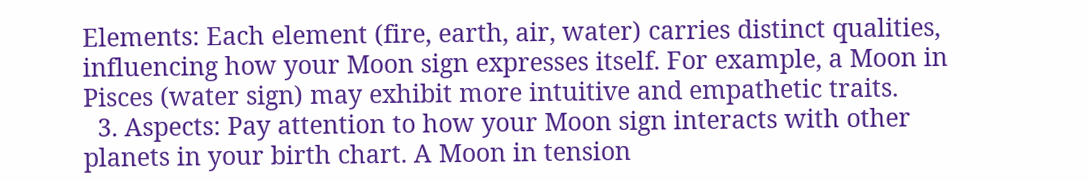Elements: Each element (fire, earth, air, water) carries distinct qualities, influencing how your Moon sign expresses itself. For example, a Moon in Pisces (water sign) may exhibit more intuitive and empathetic traits.
  3. Aspects: Pay attention to how your Moon sign interacts with other planets in your birth chart. A Moon in tension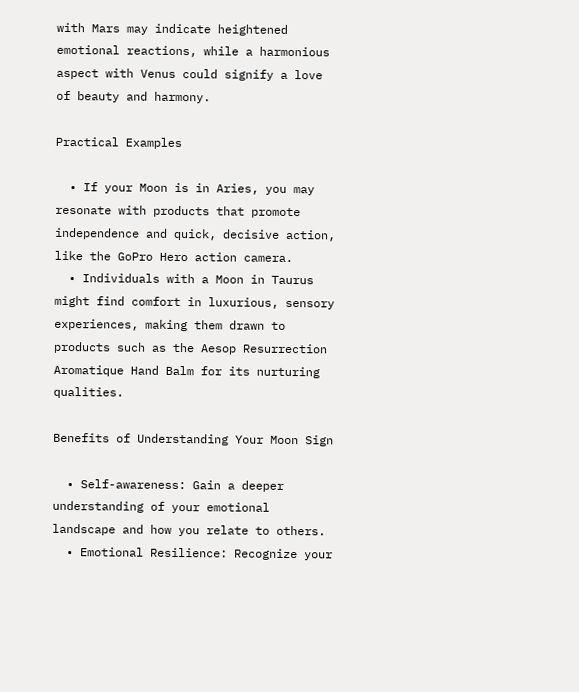with Mars may indicate heightened emotional reactions, while a harmonious aspect with Venus could signify a love of beauty and harmony.

Practical Examples

  • If your Moon is in Aries, you may resonate with products that promote independence and quick, decisive action, like the GoPro Hero action camera.
  • Individuals with a Moon in Taurus might find comfort in luxurious, sensory experiences, making them drawn to products such as the Aesop Resurrection Aromatique Hand Balm for its nurturing qualities.

Benefits of Understanding Your Moon Sign

  • Self-awareness: Gain a deeper understanding of your emotional landscape and how you relate to others.
  • Emotional Resilience: Recognize your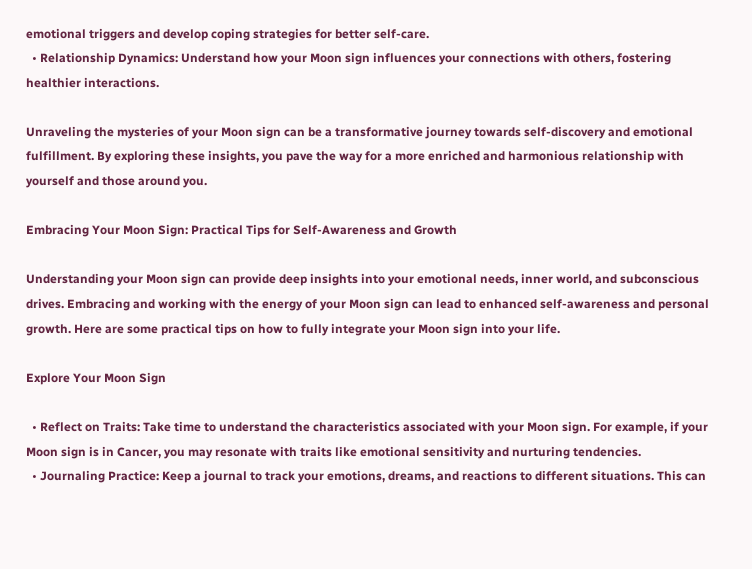emotional triggers and develop coping strategies for better self-care.
  • Relationship Dynamics: Understand how your Moon sign influences your connections with others, fostering healthier interactions.

Unraveling the mysteries of your Moon sign can be a transformative journey towards self-discovery and emotional fulfillment. By exploring these insights, you pave the way for a more enriched and harmonious relationship with yourself and those around you.

Embracing Your Moon Sign: Practical Tips for Self-Awareness and Growth

Understanding your Moon sign can provide deep insights into your emotional needs, inner world, and subconscious drives. Embracing and working with the energy of your Moon sign can lead to enhanced self-awareness and personal growth. Here are some practical tips on how to fully integrate your Moon sign into your life.

Explore Your Moon Sign

  • Reflect on Traits: Take time to understand the characteristics associated with your Moon sign. For example, if your Moon sign is in Cancer, you may resonate with traits like emotional sensitivity and nurturing tendencies.
  • Journaling Practice: Keep a journal to track your emotions, dreams, and reactions to different situations. This can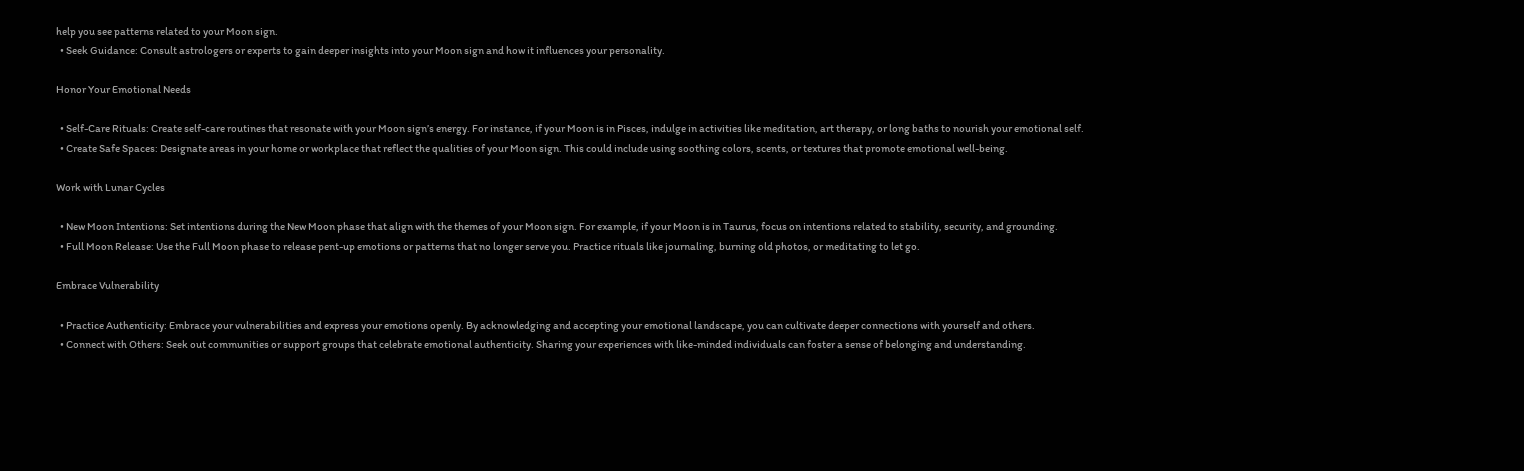help you see patterns related to your Moon sign.
  • Seek Guidance: Consult astrologers or experts to gain deeper insights into your Moon sign and how it influences your personality.

Honor Your Emotional Needs

  • Self-Care Rituals: Create self-care routines that resonate with your Moon sign’s energy. For instance, if your Moon is in Pisces, indulge in activities like meditation, art therapy, or long baths to nourish your emotional self.
  • Create Safe Spaces: Designate areas in your home or workplace that reflect the qualities of your Moon sign. This could include using soothing colors, scents, or textures that promote emotional well-being.

Work with Lunar Cycles

  • New Moon Intentions: Set intentions during the New Moon phase that align with the themes of your Moon sign. For example, if your Moon is in Taurus, focus on intentions related to stability, security, and grounding.
  • Full Moon Release: Use the Full Moon phase to release pent-up emotions or patterns that no longer serve you. Practice rituals like journaling, burning old photos, or meditating to let go.

Embrace Vulnerability

  • Practice Authenticity: Embrace your vulnerabilities and express your emotions openly. By acknowledging and accepting your emotional landscape, you can cultivate deeper connections with yourself and others.
  • Connect with Others: Seek out communities or support groups that celebrate emotional authenticity. Sharing your experiences with like-minded individuals can foster a sense of belonging and understanding.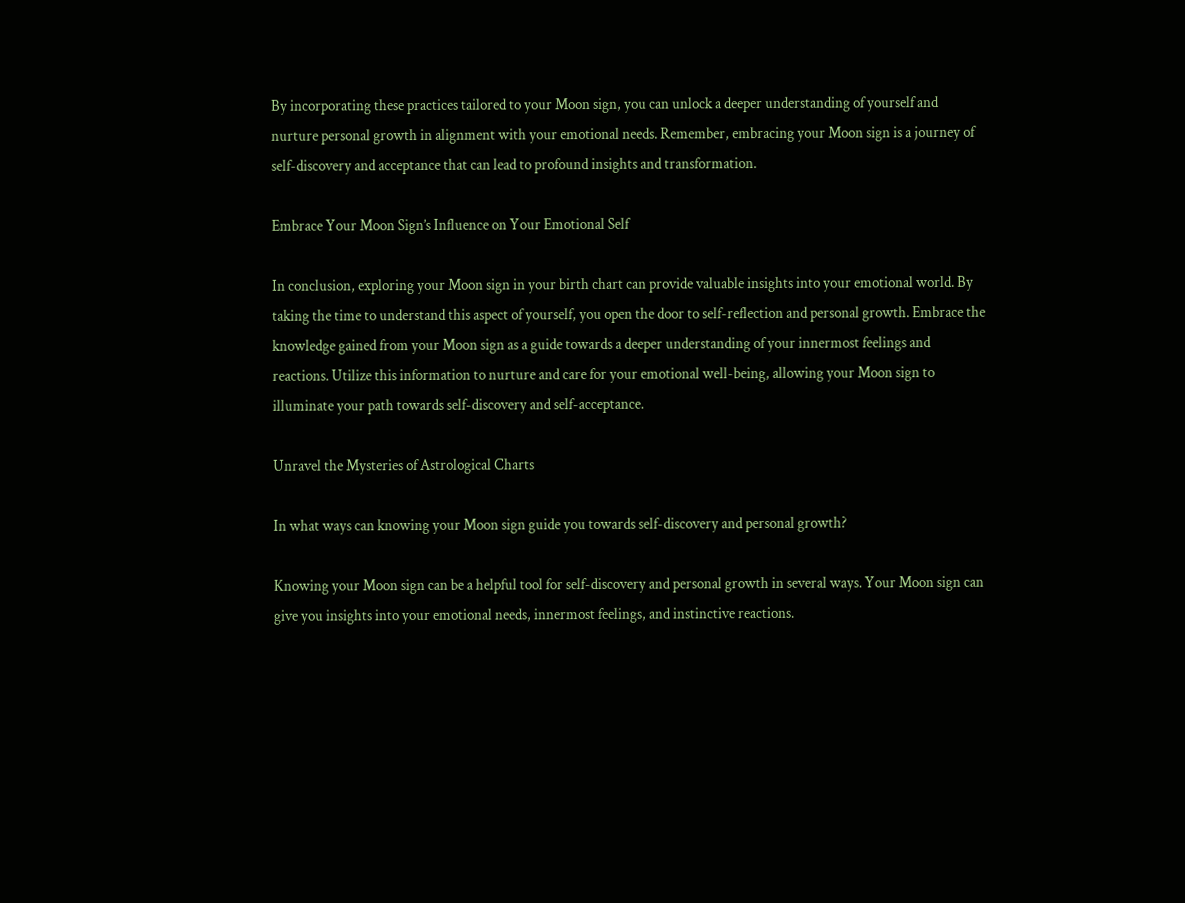By incorporating these practices tailored to your Moon sign, you can unlock a deeper understanding of yourself and nurture personal growth in alignment with your emotional needs. Remember, embracing your Moon sign is a journey of self-discovery and acceptance that can lead to profound insights and transformation.

Embrace Your Moon Sign’s Influence on Your Emotional Self

In conclusion, exploring your Moon sign in your birth chart can provide valuable insights into your emotional world. By taking the time to understand this aspect of yourself, you open the door to self-reflection and personal growth. Embrace the knowledge gained from your Moon sign as a guide towards a deeper understanding of your innermost feelings and reactions. Utilize this information to nurture and care for your emotional well-being, allowing your Moon sign to illuminate your path towards self-discovery and self-acceptance.

Unravel the Mysteries of Astrological Charts

In what ways can knowing your Moon sign guide you towards self-discovery and personal growth?

Knowing your Moon sign can be a helpful tool for self-discovery and personal growth in several ways. Your Moon sign can give you insights into your emotional needs, innermost feelings, and instinctive reactions.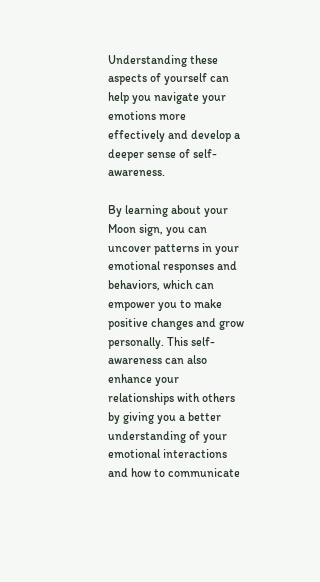Understanding these aspects of yourself can help you navigate your emotions more effectively and develop a deeper sense of self-awareness.

By learning about your Moon sign, you can uncover patterns in your emotional responses and behaviors, which can empower you to make positive changes and grow personally. This self-awareness can also enhance your relationships with others by giving you a better understanding of your emotional interactions and how to communicate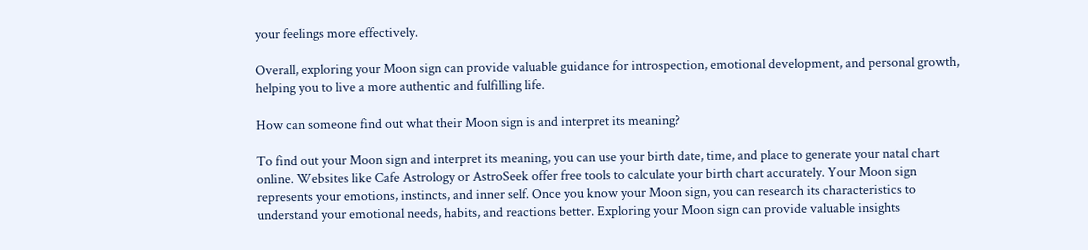your feelings more effectively.

Overall, exploring your Moon sign can provide valuable guidance for introspection, emotional development, and personal growth, helping you to live a more authentic and fulfilling life.

How can someone find out what their Moon sign is and interpret its meaning?

To find out your Moon sign and interpret its meaning, you can use your birth date, time, and place to generate your natal chart online. Websites like Cafe Astrology or AstroSeek offer free tools to calculate your birth chart accurately. Your Moon sign represents your emotions, instincts, and inner self. Once you know your Moon sign, you can research its characteristics to understand your emotional needs, habits, and reactions better. Exploring your Moon sign can provide valuable insights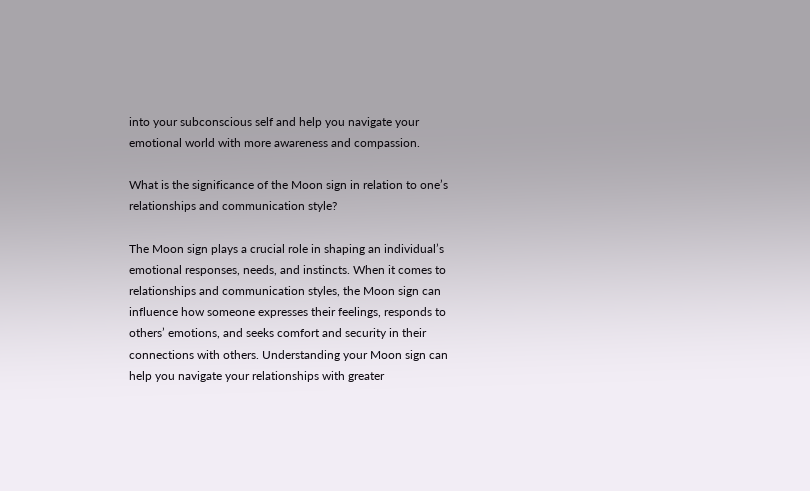into your subconscious self and help you navigate your emotional world with more awareness and compassion.

What is the significance of the Moon sign in relation to one’s relationships and communication style?

The Moon sign plays a crucial role in shaping an individual’s emotional responses, needs, and instincts. When it comes to relationships and communication styles, the Moon sign can influence how someone expresses their feelings, responds to others’ emotions, and seeks comfort and security in their connections with others. Understanding your Moon sign can help you navigate your relationships with greater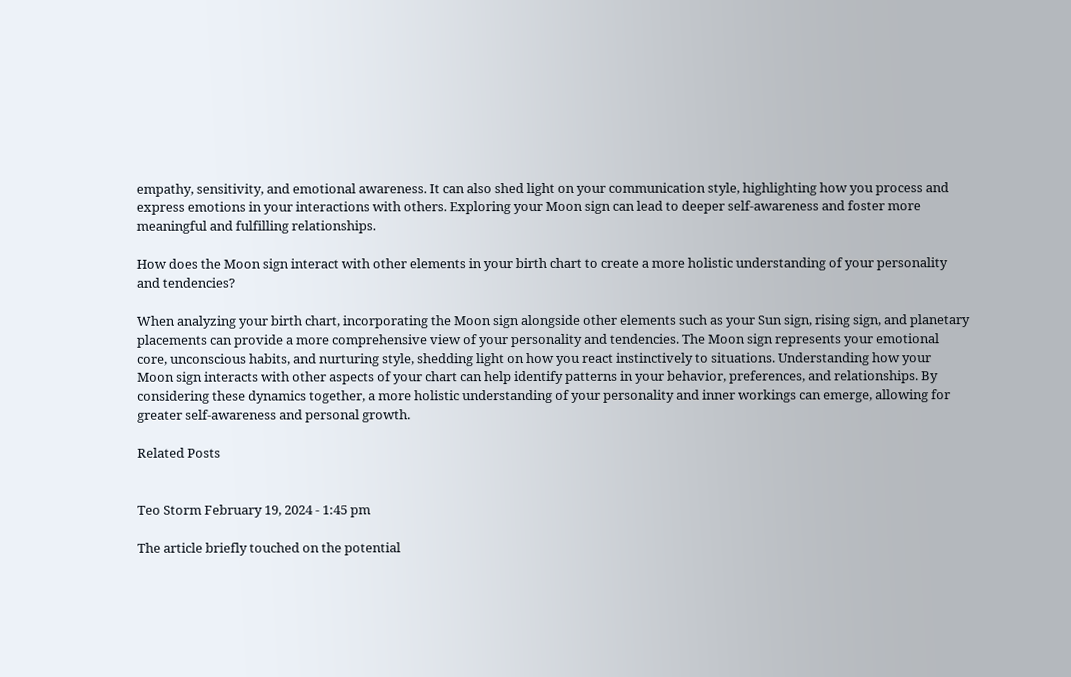empathy, sensitivity, and emotional awareness. It can also shed light on your communication style, highlighting how you process and express emotions in your interactions with others. Exploring your Moon sign can lead to deeper self-awareness and foster more meaningful and fulfilling relationships.

How does the Moon sign interact with other elements in your birth chart to create a more holistic understanding of your personality and tendencies?

When analyzing your birth chart, incorporating the Moon sign alongside other elements such as your Sun sign, rising sign, and planetary placements can provide a more comprehensive view of your personality and tendencies. The Moon sign represents your emotional core, unconscious habits, and nurturing style, shedding light on how you react instinctively to situations. Understanding how your Moon sign interacts with other aspects of your chart can help identify patterns in your behavior, preferences, and relationships. By considering these dynamics together, a more holistic understanding of your personality and inner workings can emerge, allowing for greater self-awareness and personal growth.

Related Posts


Teo Storm February 19, 2024 - 1:45 pm

The article briefly touched on the potential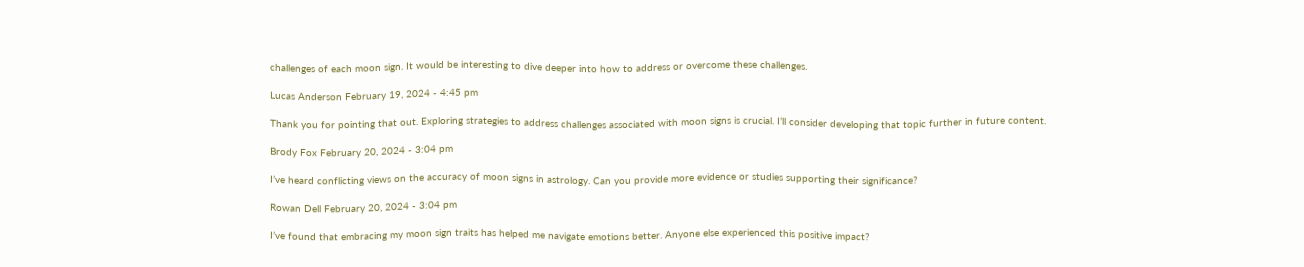challenges of each moon sign. It would be interesting to dive deeper into how to address or overcome these challenges.

Lucas Anderson February 19, 2024 - 4:45 pm

Thank you for pointing that out. Exploring strategies to address challenges associated with moon signs is crucial. I’ll consider developing that topic further in future content.

Brody Fox February 20, 2024 - 3:04 pm

I’ve heard conflicting views on the accuracy of moon signs in astrology. Can you provide more evidence or studies supporting their significance?

Rowan Dell February 20, 2024 - 3:04 pm

I’ve found that embracing my moon sign traits has helped me navigate emotions better. Anyone else experienced this positive impact?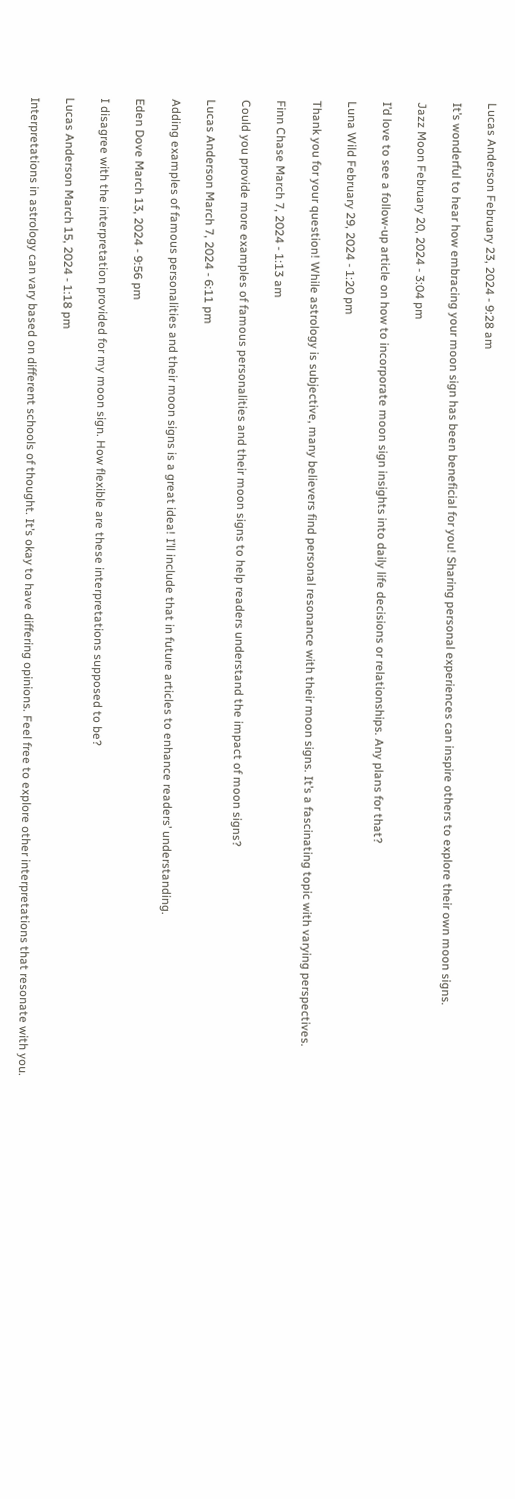Lucas Anderson February 23, 2024 - 9:28 am

It’s wonderful to hear how embracing your moon sign has been beneficial for you! Sharing personal experiences can inspire others to explore their own moon signs.

Jazz Moon February 20, 2024 - 3:04 pm

I’d love to see a follow-up article on how to incorporate moon sign insights into daily life decisions or relationships. Any plans for that?

Luna Wild February 29, 2024 - 1:20 pm

Thank you for your question! While astrology is subjective, many believers find personal resonance with their moon signs. It’s a fascinating topic with varying perspectives.

Finn Chase March 7, 2024 - 1:13 am

Could you provide more examples of famous personalities and their moon signs to help readers understand the impact of moon signs?

Lucas Anderson March 7, 2024 - 6:11 pm

Adding examples of famous personalities and their moon signs is a great idea! I’ll include that in future articles to enhance readers’ understanding.

Eden Dove March 13, 2024 - 9:56 pm

I disagree with the interpretation provided for my moon sign. How flexible are these interpretations supposed to be?

Lucas Anderson March 15, 2024 - 1:18 pm

Interpretations in astrology can vary based on different schools of thought. It’s okay to have differing opinions. Feel free to explore other interpretations that resonate with you.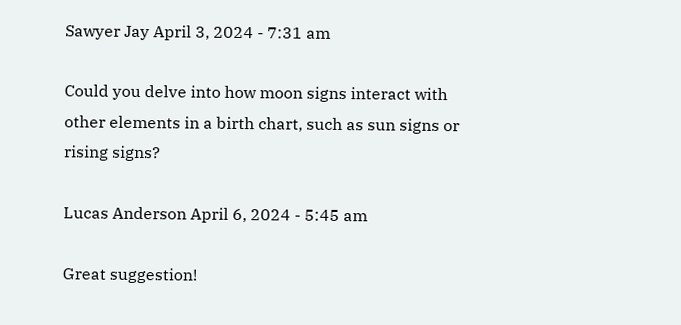Sawyer Jay April 3, 2024 - 7:31 am

Could you delve into how moon signs interact with other elements in a birth chart, such as sun signs or rising signs?

Lucas Anderson April 6, 2024 - 5:45 am

Great suggestion!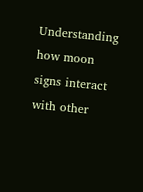Understanding how moon signs interact with other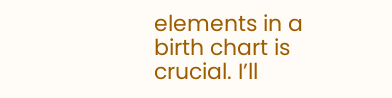elements in a birth chart is crucial. I’ll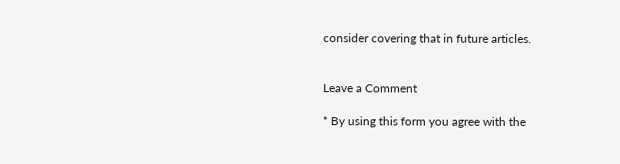consider covering that in future articles.


Leave a Comment

* By using this form you agree with the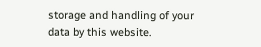storage and handling of your data by this website.